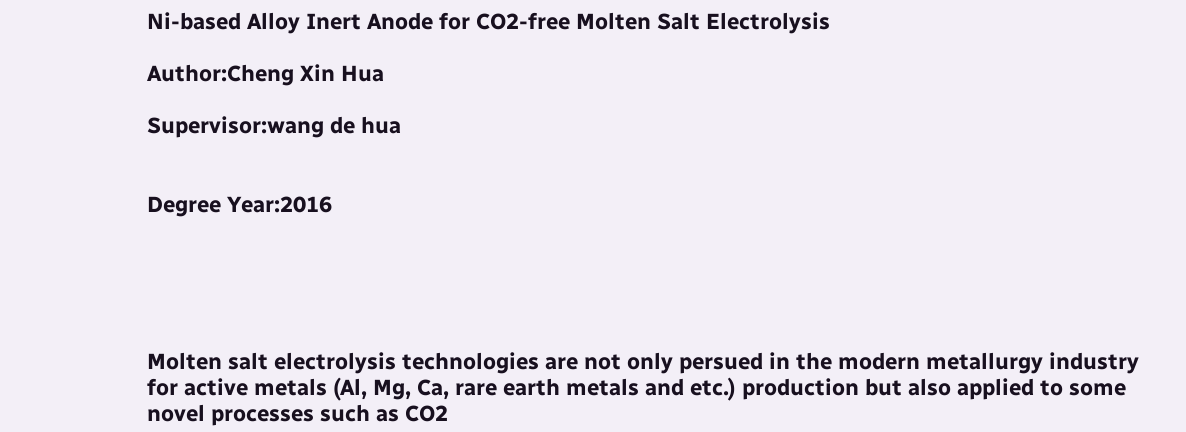Ni-based Alloy Inert Anode for CO2-free Molten Salt Electrolysis

Author:Cheng Xin Hua

Supervisor:wang de hua


Degree Year:2016





Molten salt electrolysis technologies are not only persued in the modern metallurgy industry for active metals (Al, Mg, Ca, rare earth metals and etc.) production but also applied to some novel processes such as CO2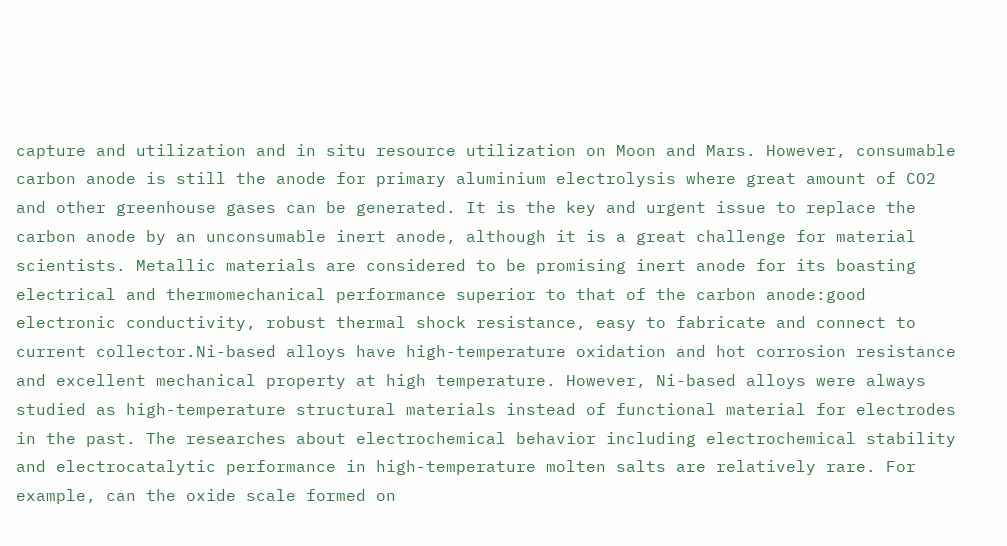capture and utilization and in situ resource utilization on Moon and Mars. However, consumable carbon anode is still the anode for primary aluminium electrolysis where great amount of CO2 and other greenhouse gases can be generated. It is the key and urgent issue to replace the carbon anode by an unconsumable inert anode, although it is a great challenge for material scientists. Metallic materials are considered to be promising inert anode for its boasting electrical and thermomechanical performance superior to that of the carbon anode:good electronic conductivity, robust thermal shock resistance, easy to fabricate and connect to current collector.Ni-based alloys have high-temperature oxidation and hot corrosion resistance and excellent mechanical property at high temperature. However, Ni-based alloys were always studied as high-temperature structural materials instead of functional material for electrodes in the past. The researches about electrochemical behavior including electrochemical stability and electrocatalytic performance in high-temperature molten salts are relatively rare. For example, can the oxide scale formed on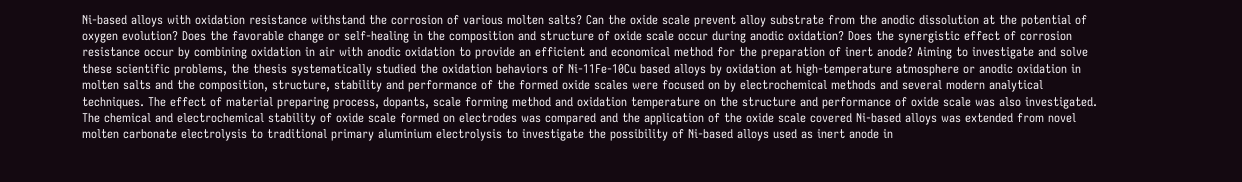Ni-based alloys with oxidation resistance withstand the corrosion of various molten salts? Can the oxide scale prevent alloy substrate from the anodic dissolution at the potential of oxygen evolution? Does the favorable change or self-healing in the composition and structure of oxide scale occur during anodic oxidation? Does the synergistic effect of corrosion resistance occur by combining oxidation in air with anodic oxidation to provide an efficient and economical method for the preparation of inert anode? Aiming to investigate and solve these scientific problems, the thesis systematically studied the oxidation behaviors of Ni-11Fe-10Cu based alloys by oxidation at high-temperature atmosphere or anodic oxidation in molten salts and the composition, structure, stability and performance of the formed oxide scales were focused on by electrochemical methods and several modern analytical techniques. The effect of material preparing process, dopants, scale forming method and oxidation temperature on the structure and performance of oxide scale was also investigated. The chemical and electrochemical stability of oxide scale formed on electrodes was compared and the application of the oxide scale covered Ni-based alloys was extended from novel molten carbonate electrolysis to traditional primary aluminium electrolysis to investigate the possibility of Ni-based alloys used as inert anode in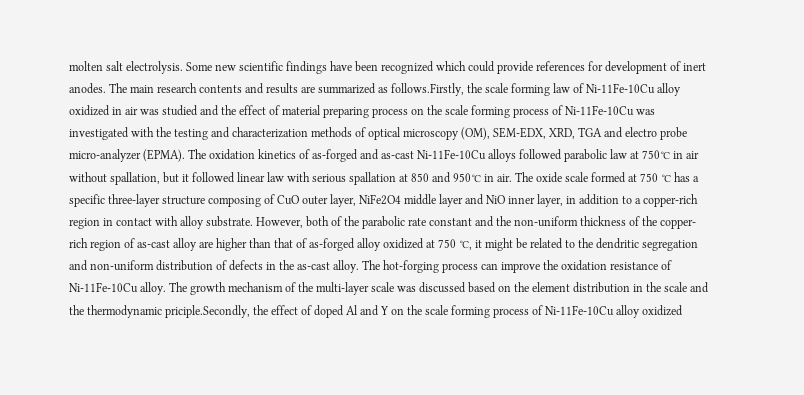molten salt electrolysis. Some new scientific findings have been recognized which could provide references for development of inert anodes. The main research contents and results are summarized as follows.Firstly, the scale forming law of Ni-11Fe-10Cu alloy oxidized in air was studied and the effect of material preparing process on the scale forming process of Ni-11Fe-10Cu was investigated with the testing and characterization methods of optical microscopy (OM), SEM-EDX, XRD, TGA and electro probe micro-analyzer (EPMA). The oxidation kinetics of as-forged and as-cast Ni-11Fe-10Cu alloys followed parabolic law at 750℃ in air without spallation, but it followed linear law with serious spallation at 850 and 950℃ in air. The oxide scale formed at 750 ℃ has a specific three-layer structure composing of CuO outer layer, NiFe2O4 middle layer and NiO inner layer, in addition to a copper-rich region in contact with alloy substrate. However, both of the parabolic rate constant and the non-uniform thickness of the copper-rich region of as-cast alloy are higher than that of as-forged alloy oxidized at 750 ℃, it might be related to the dendritic segregation and non-uniform distribution of defects in the as-cast alloy. The hot-forging process can improve the oxidation resistance of Ni-11Fe-10Cu alloy. The growth mechanism of the multi-layer scale was discussed based on the element distribution in the scale and the thermodynamic priciple.Secondly, the effect of doped Al and Y on the scale forming process of Ni-11Fe-10Cu alloy oxidized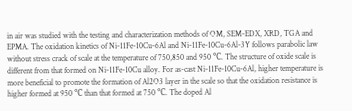in air was studied with the testing and characterization methods of OM, SEM-EDX, XRD, TGA and EPMA. The oxidation kinetics of Ni-11Fe-10Cu-6Al and Ni-11Fe-10Cu-6Al-3Y follows parabolic law without stress crack of scale at the temperature of 750,850 and 950 ℃. The structure of oxide scale is different from that formed on Ni-11Fe-10Cu alloy. For as-cast Ni-11Fe-10Cu-6Al, higher temperature is more beneficial to promote the formation of Al2O3 layer in the scale so that the oxidation resistance is higher formed at 950 ℃ than that formed at 750 ℃. The doped Al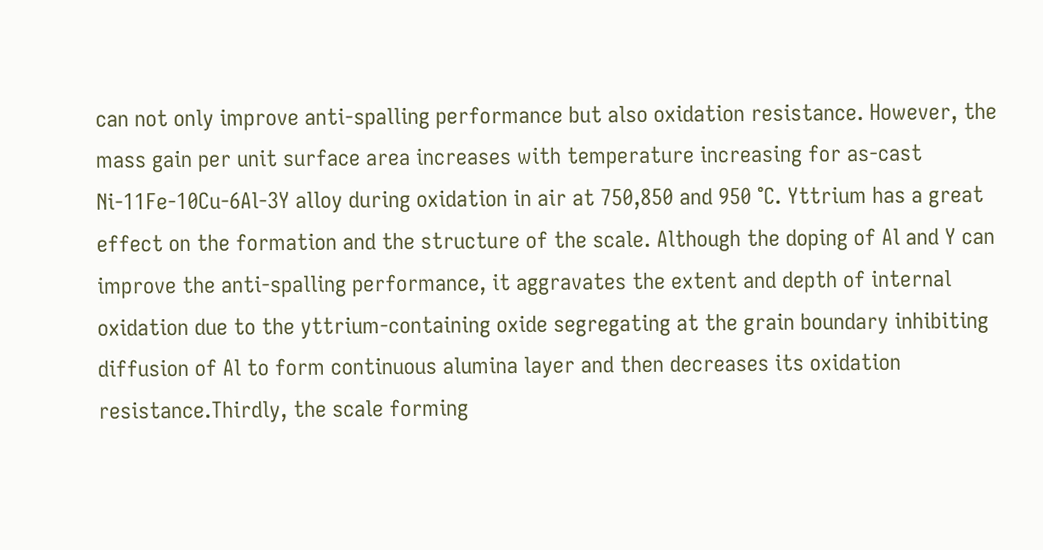can not only improve anti-spalling performance but also oxidation resistance. However, the mass gain per unit surface area increases with temperature increasing for as-cast Ni-11Fe-10Cu-6Al-3Y alloy during oxidation in air at 750,850 and 950 ℃. Yttrium has a great effect on the formation and the structure of the scale. Although the doping of Al and Y can improve the anti-spalling performance, it aggravates the extent and depth of internal oxidation due to the yttrium-containing oxide segregating at the grain boundary inhibiting diffusion of Al to form continuous alumina layer and then decreases its oxidation resistance.Thirdly, the scale forming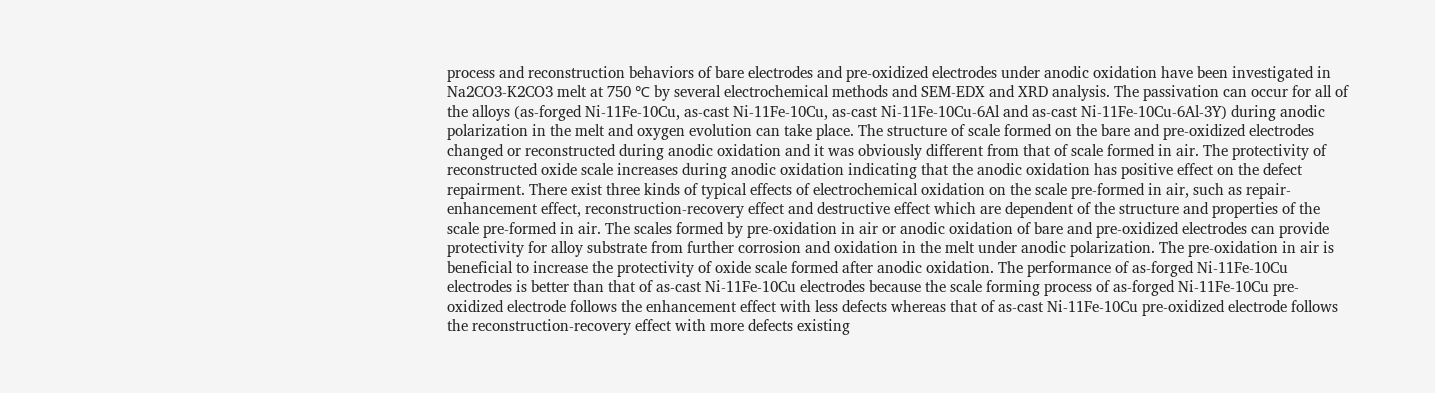process and reconstruction behaviors of bare electrodes and pre-oxidized electrodes under anodic oxidation have been investigated in Na2CO3-K2CO3 melt at 750 ℃ by several electrochemical methods and SEM-EDX and XRD analysis. The passivation can occur for all of the alloys (as-forged Ni-11Fe-10Cu, as-cast Ni-11Fe-10Cu, as-cast Ni-11Fe-10Cu-6Al and as-cast Ni-11Fe-10Cu-6Al-3Y) during anodic polarization in the melt and oxygen evolution can take place. The structure of scale formed on the bare and pre-oxidized electrodes changed or reconstructed during anodic oxidation and it was obviously different from that of scale formed in air. The protectivity of reconstructed oxide scale increases during anodic oxidation indicating that the anodic oxidation has positive effect on the defect repairment. There exist three kinds of typical effects of electrochemical oxidation on the scale pre-formed in air, such as repair-enhancement effect, reconstruction-recovery effect and destructive effect which are dependent of the structure and properties of the scale pre-formed in air. The scales formed by pre-oxidation in air or anodic oxidation of bare and pre-oxidized electrodes can provide protectivity for alloy substrate from further corrosion and oxidation in the melt under anodic polarization. The pre-oxidation in air is beneficial to increase the protectivity of oxide scale formed after anodic oxidation. The performance of as-forged Ni-11Fe-10Cu electrodes is better than that of as-cast Ni-11Fe-10Cu electrodes because the scale forming process of as-forged Ni-11Fe-10Cu pre-oxidized electrode follows the enhancement effect with less defects whereas that of as-cast Ni-11Fe-10Cu pre-oxidized electrode follows the reconstruction-recovery effect with more defects existing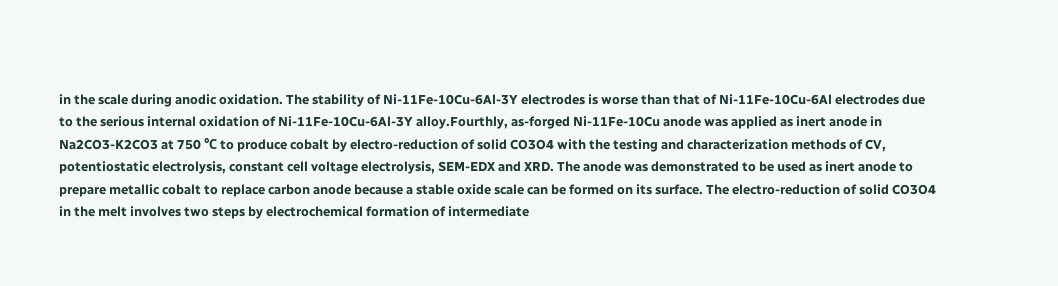in the scale during anodic oxidation. The stability of Ni-11Fe-10Cu-6Al-3Y electrodes is worse than that of Ni-11Fe-10Cu-6Al electrodes due to the serious internal oxidation of Ni-11Fe-10Cu-6Al-3Y alloy.Fourthly, as-forged Ni-11Fe-10Cu anode was applied as inert anode in Na2CO3-K2CO3 at 750 ℃ to produce cobalt by electro-reduction of solid CO3O4 with the testing and characterization methods of CV, potentiostatic electrolysis, constant cell voltage electrolysis, SEM-EDX and XRD. The anode was demonstrated to be used as inert anode to prepare metallic cobalt to replace carbon anode because a stable oxide scale can be formed on its surface. The electro-reduction of solid CO3O4 in the melt involves two steps by electrochemical formation of intermediate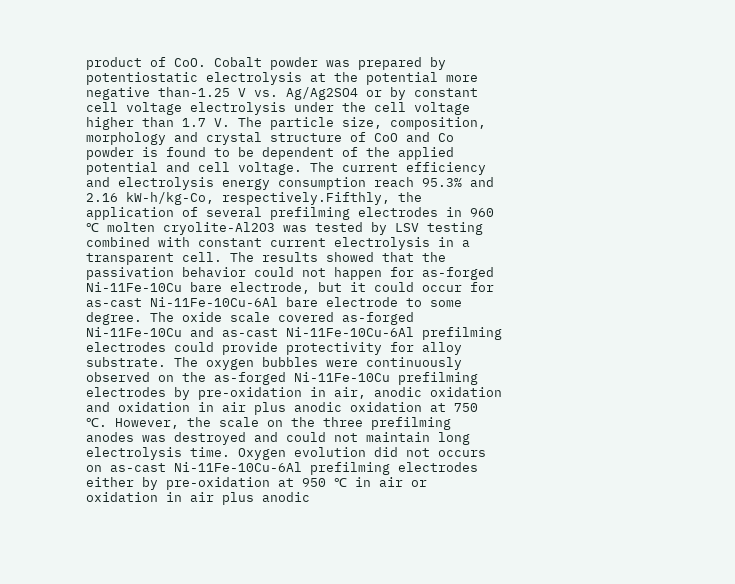product of CoO. Cobalt powder was prepared by potentiostatic electrolysis at the potential more negative than-1.25 V vs. Ag/Ag2SO4 or by constant cell voltage electrolysis under the cell voltage higher than 1.7 V. The particle size, composition, morphology and crystal structure of CoO and Co powder is found to be dependent of the applied potential and cell voltage. The current efficiency and electrolysis energy consumption reach 95.3% and 2.16 kW-h/kg-Co, respectively.Fifthly, the application of several prefilming electrodes in 960 ℃ molten cryolite-Al2O3 was tested by LSV testing combined with constant current electrolysis in a transparent cell. The results showed that the passivation behavior could not happen for as-forged Ni-11Fe-10Cu bare electrode, but it could occur for as-cast Ni-11Fe-10Cu-6Al bare electrode to some degree. The oxide scale covered as-forged Ni-11Fe-10Cu and as-cast Ni-11Fe-10Cu-6Al prefilming electrodes could provide protectivity for alloy substrate. The oxygen bubbles were continuously observed on the as-forged Ni-11Fe-10Cu prefilming electrodes by pre-oxidation in air, anodic oxidation and oxidation in air plus anodic oxidation at 750 ℃. However, the scale on the three prefilming anodes was destroyed and could not maintain long electrolysis time. Oxygen evolution did not occurs on as-cast Ni-11Fe-10Cu-6Al prefilming electrodes either by pre-oxidation at 950 ℃ in air or oxidation in air plus anodic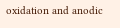oxidation and anodic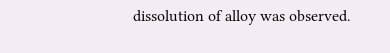dissolution of alloy was observed.